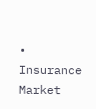• Insurance Market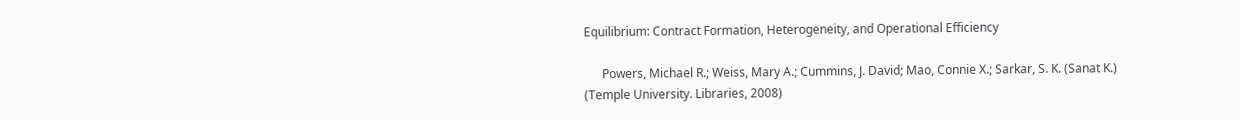Equilibrium: Contract Formation, Heterogeneity, and Operational Efficiency

      Powers, Michael R.; Weiss, Mary A.; Cummins, J. David; Mao, Connie X.; Sarkar, S. K. (Sanat K.) (Temple University. Libraries, 2008)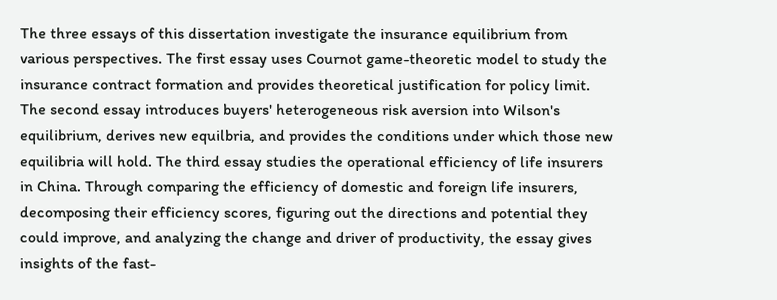The three essays of this dissertation investigate the insurance equilibrium from various perspectives. The first essay uses Cournot game-theoretic model to study the insurance contract formation and provides theoretical justification for policy limit. The second essay introduces buyers' heterogeneous risk aversion into Wilson's equilibrium, derives new equilbria, and provides the conditions under which those new equilibria will hold. The third essay studies the operational efficiency of life insurers in China. Through comparing the efficiency of domestic and foreign life insurers, decomposing their efficiency scores, figuring out the directions and potential they could improve, and analyzing the change and driver of productivity, the essay gives insights of the fast-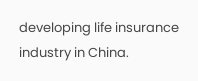developing life insurance industry in China.